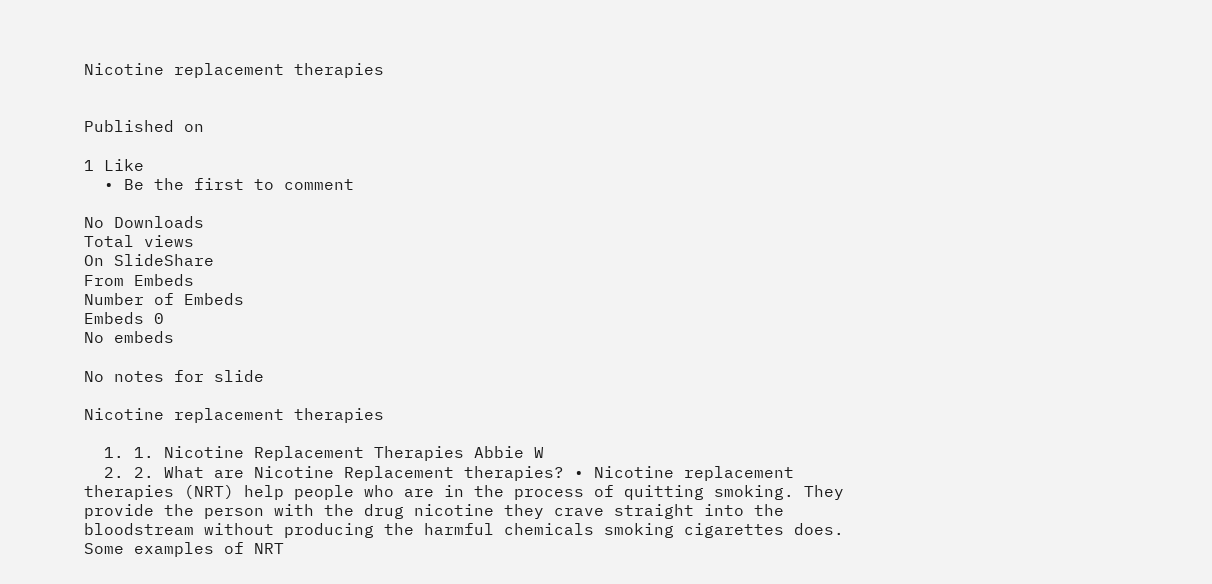Nicotine replacement therapies


Published on

1 Like
  • Be the first to comment

No Downloads
Total views
On SlideShare
From Embeds
Number of Embeds
Embeds 0
No embeds

No notes for slide

Nicotine replacement therapies

  1. 1. Nicotine Replacement Therapies Abbie W
  2. 2. What are Nicotine Replacement therapies? • Nicotine replacement therapies (NRT) help people who are in the process of quitting smoking. They provide the person with the drug nicotine they crave straight into the bloodstream without producing the harmful chemicals smoking cigarettes does. Some examples of NRT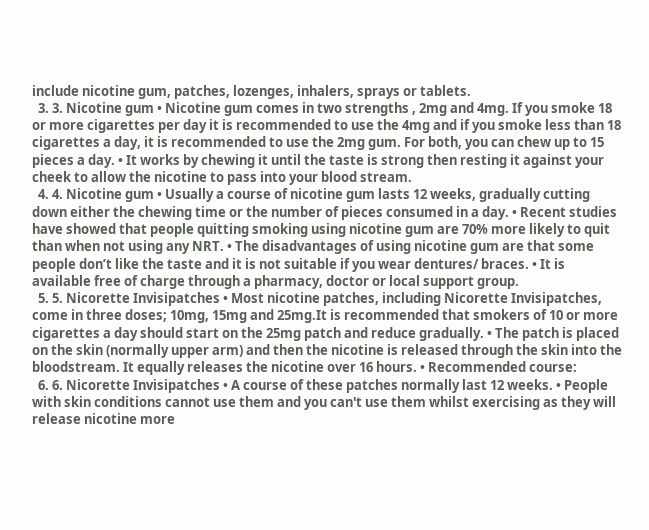include nicotine gum, patches, lozenges, inhalers, sprays or tablets.
  3. 3. Nicotine gum • Nicotine gum comes in two strengths , 2mg and 4mg. If you smoke 18 or more cigarettes per day it is recommended to use the 4mg and if you smoke less than 18 cigarettes a day, it is recommended to use the 2mg gum. For both, you can chew up to 15 pieces a day. • It works by chewing it until the taste is strong then resting it against your cheek to allow the nicotine to pass into your blood stream.
  4. 4. Nicotine gum • Usually a course of nicotine gum lasts 12 weeks, gradually cutting down either the chewing time or the number of pieces consumed in a day. • Recent studies have showed that people quitting smoking using nicotine gum are 70% more likely to quit than when not using any NRT. • The disadvantages of using nicotine gum are that some people don’t like the taste and it is not suitable if you wear dentures/ braces. • It is available free of charge through a pharmacy, doctor or local support group.
  5. 5. Nicorette Invisipatches • Most nicotine patches, including Nicorette Invisipatches, come in three doses; 10mg, 15mg and 25mg.It is recommended that smokers of 10 or more cigarettes a day should start on the 25mg patch and reduce gradually. • The patch is placed on the skin (normally upper arm) and then the nicotine is released through the skin into the bloodstream. It equally releases the nicotine over 16 hours. • Recommended course:
  6. 6. Nicorette Invisipatches • A course of these patches normally last 12 weeks. • People with skin conditions cannot use them and you can't use them whilst exercising as they will release nicotine more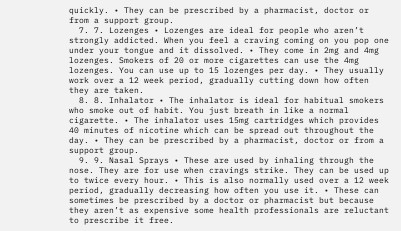quickly. • They can be prescribed by a pharmacist, doctor or from a support group.
  7. 7. Lozenges • Lozenges are ideal for people who aren’t strongly addicted. When you feel a craving coming on you pop one under your tongue and it dissolved. • They come in 2mg and 4mg lozenges. Smokers of 20 or more cigarettes can use the 4mg lozenges. You can use up to 15 lozenges per day. • They usually work over a 12 week period, gradually cutting down how often they are taken.
  8. 8. Inhalator • The inhalator is ideal for habitual smokers who smoke out of habit. You just breath in like a normal cigarette. • The inhalator uses 15mg cartridges which provides 40 minutes of nicotine which can be spread out throughout the day. • They can be prescribed by a pharmacist, doctor or from a support group.
  9. 9. Nasal Sprays • These are used by inhaling through the nose. They are for use when cravings strike. They can be used up to twice every hour. • This is also normally used over a 12 week period, gradually decreasing how often you use it. • These can sometimes be prescribed by a doctor or pharmacist but because they aren’t as expensive some health professionals are reluctant to prescribe it free.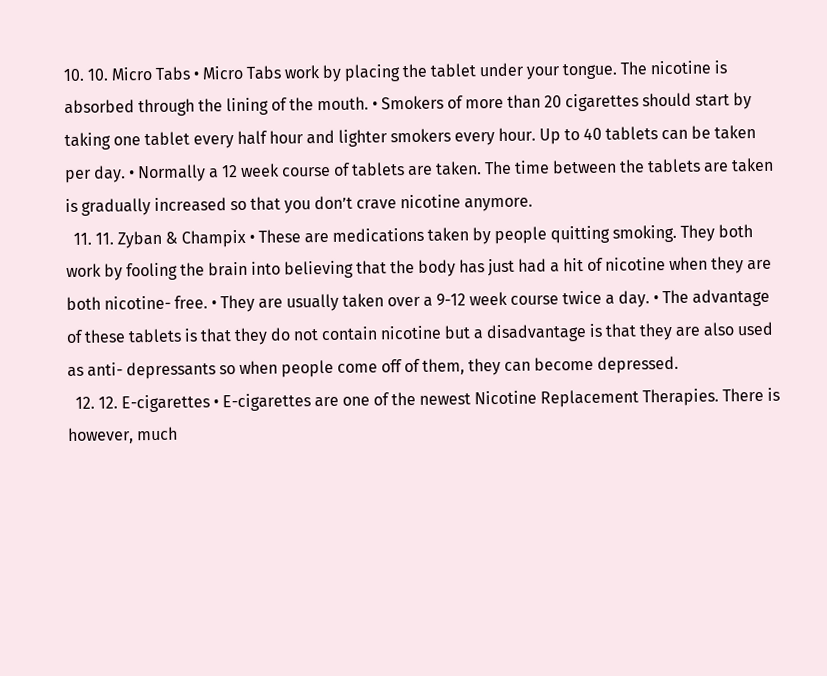10. 10. Micro Tabs • Micro Tabs work by placing the tablet under your tongue. The nicotine is absorbed through the lining of the mouth. • Smokers of more than 20 cigarettes should start by taking one tablet every half hour and lighter smokers every hour. Up to 40 tablets can be taken per day. • Normally a 12 week course of tablets are taken. The time between the tablets are taken is gradually increased so that you don’t crave nicotine anymore.
  11. 11. Zyban & Champix • These are medications taken by people quitting smoking. They both work by fooling the brain into believing that the body has just had a hit of nicotine when they are both nicotine- free. • They are usually taken over a 9-12 week course twice a day. • The advantage of these tablets is that they do not contain nicotine but a disadvantage is that they are also used as anti- depressants so when people come off of them, they can become depressed.
  12. 12. E-cigarettes • E-cigarettes are one of the newest Nicotine Replacement Therapies. There is however, much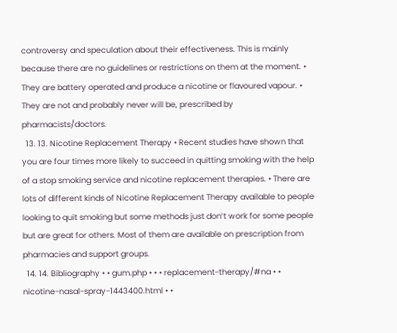controversy and speculation about their effectiveness. This is mainly because there are no guidelines or restrictions on them at the moment. • They are battery operated and produce a nicotine or flavoured vapour. • They are not and probably never will be, prescribed by pharmacists/doctors.
  13. 13. Nicotine Replacement Therapy • Recent studies have shown that you are four times more likely to succeed in quitting smoking with the help of a stop smoking service and nicotine replacement therapies. • There are lots of different kinds of Nicotine Replacement Therapy available to people looking to quit smoking but some methods just don’t work for some people but are great for others. Most of them are available on prescription from pharmacies and support groups.
  14. 14. Bibliography • • gum.php • • • replacement-therapy/#na • • nicotine-nasal-spray-1443400.html • •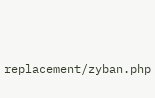replacement/zyban.php